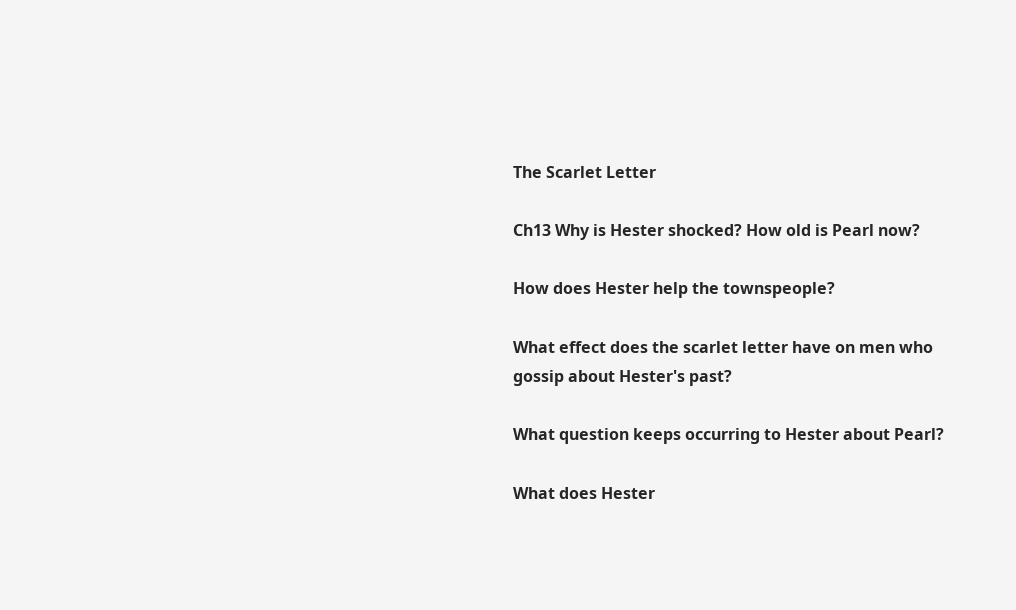The Scarlet Letter

Ch13 Why is Hester shocked? How old is Pearl now?

How does Hester help the townspeople?

What effect does the scarlet letter have on men who gossip about Hester's past?

What question keeps occurring to Hester about Pearl?

What does Hester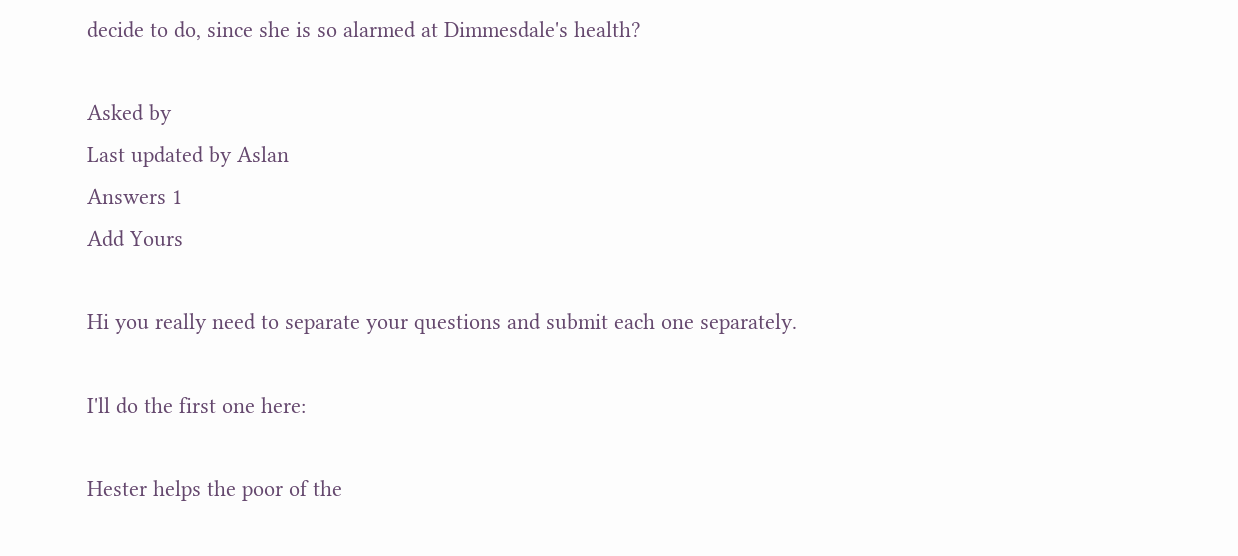decide to do, since she is so alarmed at Dimmesdale's health?

Asked by
Last updated by Aslan
Answers 1
Add Yours

Hi you really need to separate your questions and submit each one separately.

I'll do the first one here:

Hester helps the poor of the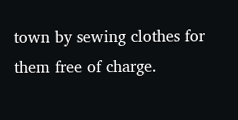town by sewing clothes for them free of charge.